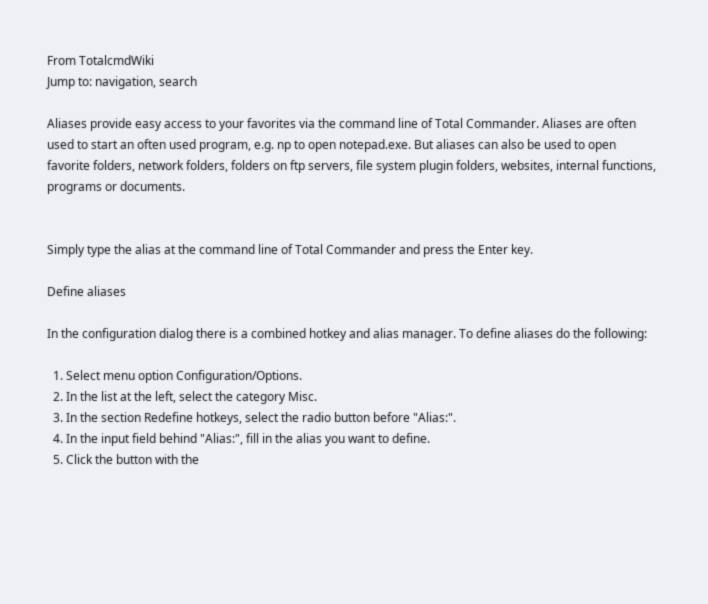From TotalcmdWiki
Jump to: navigation, search

Aliases provide easy access to your favorites via the command line of Total Commander. Aliases are often used to start an often used program, e.g. np to open notepad.exe. But aliases can also be used to open favorite folders, network folders, folders on ftp servers, file system plugin folders, websites, internal functions, programs or documents.


Simply type the alias at the command line of Total Commander and press the Enter key.

Define aliases

In the configuration dialog there is a combined hotkey and alias manager. To define aliases do the following:

  1. Select menu option Configuration/Options.
  2. In the list at the left, select the category Misc.
  3. In the section Redefine hotkeys, select the radio button before "Alias:".
  4. In the input field behind "Alias:", fill in the alias you want to define.
  5. Click the button with the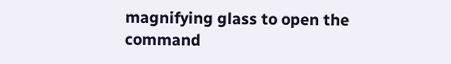magnifying glass to open the command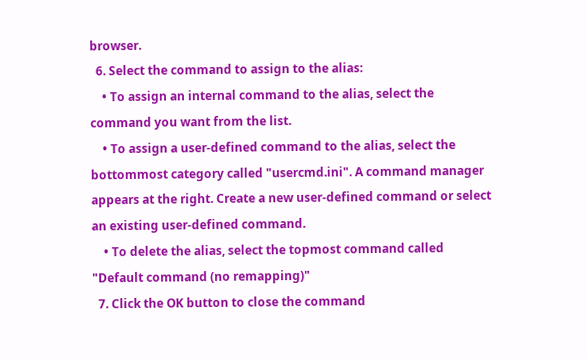browser.
  6. Select the command to assign to the alias:
    • To assign an internal command to the alias, select the command you want from the list.
    • To assign a user-defined command to the alias, select the bottommost category called "usercmd.ini". A command manager appears at the right. Create a new user-defined command or select an existing user-defined command.
    • To delete the alias, select the topmost command called "Default command (no remapping)"
  7. Click the OK button to close the command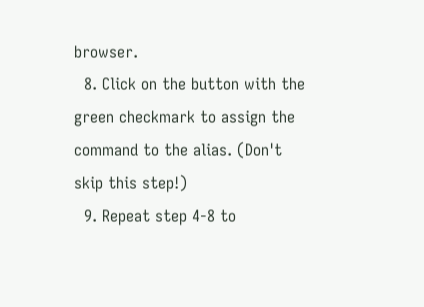browser.
  8. Click on the button with the green checkmark to assign the command to the alias. (Don't skip this step!)
  9. Repeat step 4-8 to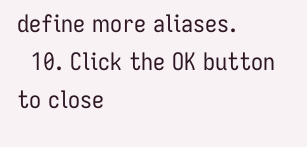define more aliases.
  10. Click the OK button to close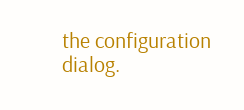the configuration dialog.